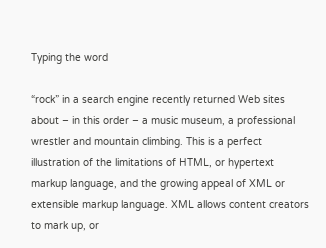Typing the word

“rock” in a search engine recently returned Web sites about – in this order – a music museum, a professional wrestler and mountain climbing. This is a perfect illustration of the limitations of HTML, or hypertext markup language, and the growing appeal of XML or extensible markup language. XML allows content creators to mark up, or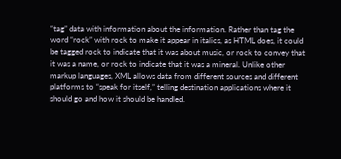“tag” data with information about the information. Rather than tag the word “rock” with rock to make it appear in italics, as HTML does, it could be tagged rock to indicate that it was about music, or rock to convey that it was a name, or rock to indicate that it was a mineral. Unlike other markup languages, XML allows data from different sources and different platforms to “speak for itself,” telling destination applications where it should go and how it should be handled.